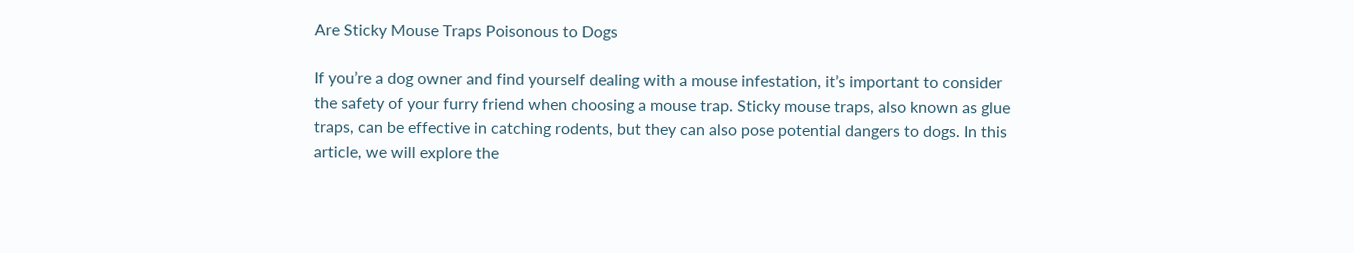Are Sticky Mouse Traps Poisonous to Dogs

If you’re a dog owner and find yourself dealing with a mouse infestation, it’s important to consider the safety of your furry friend when choosing a mouse trap. Sticky mouse traps, also known as glue traps, can be effective in catching rodents, but they can also pose potential dangers to dogs. In this article, we will explore the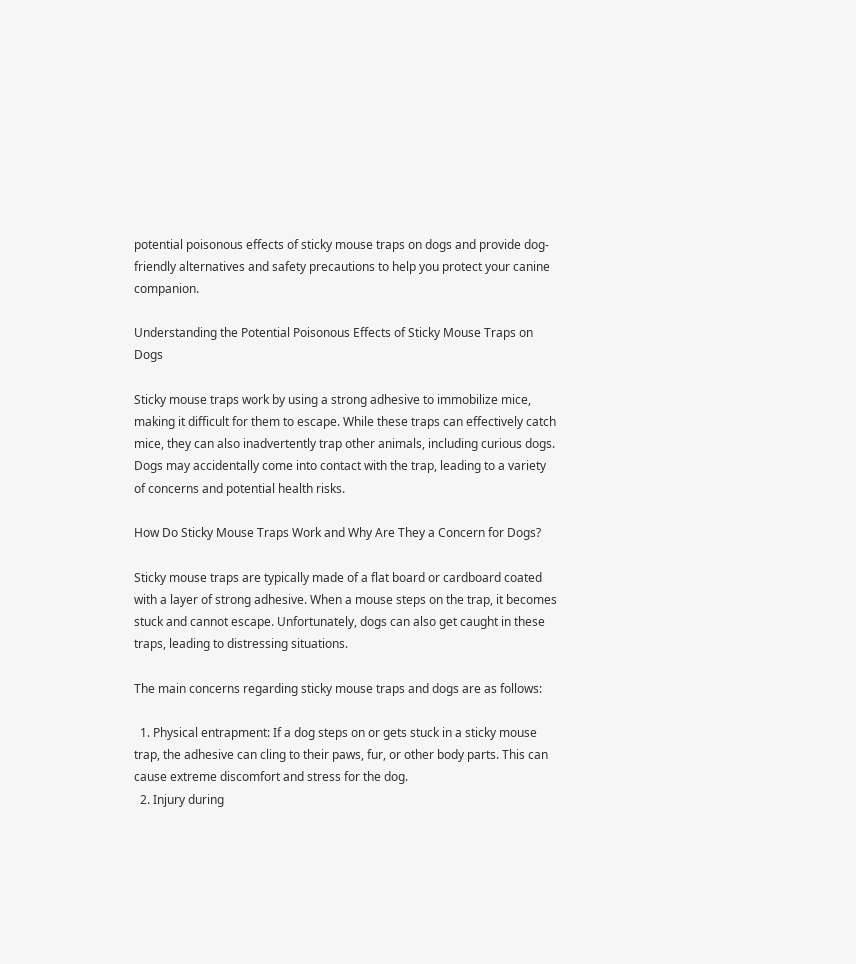potential poisonous effects of sticky mouse traps on dogs and provide dog-friendly alternatives and safety precautions to help you protect your canine companion.

Understanding the Potential Poisonous Effects of Sticky Mouse Traps on Dogs

Sticky mouse traps work by using a strong adhesive to immobilize mice, making it difficult for them to escape. While these traps can effectively catch mice, they can also inadvertently trap other animals, including curious dogs. Dogs may accidentally come into contact with the trap, leading to a variety of concerns and potential health risks.

How Do Sticky Mouse Traps Work and Why Are They a Concern for Dogs?

Sticky mouse traps are typically made of a flat board or cardboard coated with a layer of strong adhesive. When a mouse steps on the trap, it becomes stuck and cannot escape. Unfortunately, dogs can also get caught in these traps, leading to distressing situations.

The main concerns regarding sticky mouse traps and dogs are as follows:

  1. Physical entrapment: If a dog steps on or gets stuck in a sticky mouse trap, the adhesive can cling to their paws, fur, or other body parts. This can cause extreme discomfort and stress for the dog.
  2. Injury during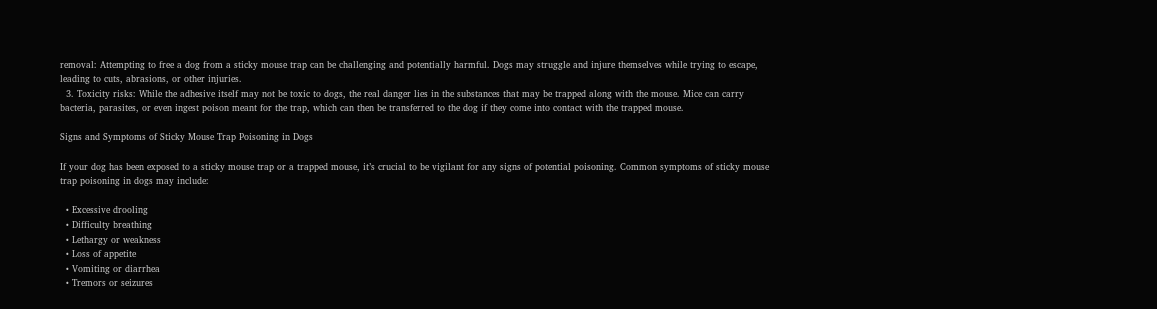removal: Attempting to free a dog from a sticky mouse trap can be challenging and potentially harmful. Dogs may struggle and injure themselves while trying to escape, leading to cuts, abrasions, or other injuries.
  3. Toxicity risks: While the adhesive itself may not be toxic to dogs, the real danger lies in the substances that may be trapped along with the mouse. Mice can carry bacteria, parasites, or even ingest poison meant for the trap, which can then be transferred to the dog if they come into contact with the trapped mouse.

Signs and Symptoms of Sticky Mouse Trap Poisoning in Dogs

If your dog has been exposed to a sticky mouse trap or a trapped mouse, it’s crucial to be vigilant for any signs of potential poisoning. Common symptoms of sticky mouse trap poisoning in dogs may include:

  • Excessive drooling
  • Difficulty breathing
  • Lethargy or weakness
  • Loss of appetite
  • Vomiting or diarrhea
  • Tremors or seizures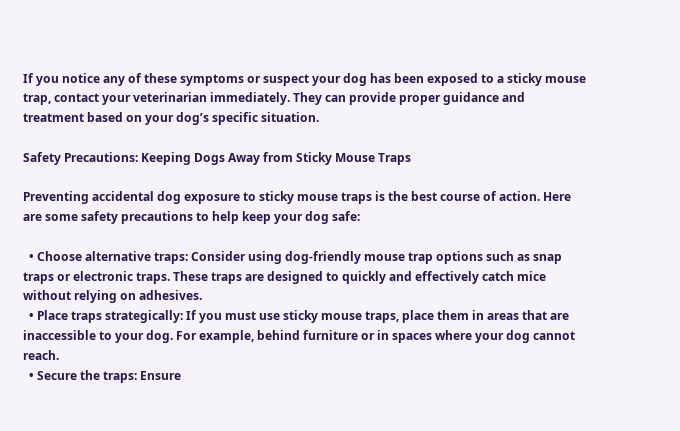If you notice any of these symptoms or suspect your dog has been exposed to a sticky mouse trap, contact your veterinarian immediately. They can provide proper guidance and treatment based on your dog’s specific situation.

Safety Precautions: Keeping Dogs Away from Sticky Mouse Traps

Preventing accidental dog exposure to sticky mouse traps is the best course of action. Here are some safety precautions to help keep your dog safe:

  • Choose alternative traps: Consider using dog-friendly mouse trap options such as snap traps or electronic traps. These traps are designed to quickly and effectively catch mice without relying on adhesives.
  • Place traps strategically: If you must use sticky mouse traps, place them in areas that are inaccessible to your dog. For example, behind furniture or in spaces where your dog cannot reach.
  • Secure the traps: Ensure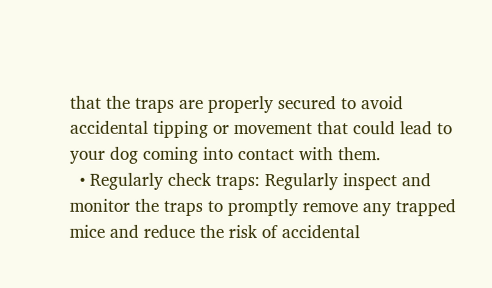that the traps are properly secured to avoid accidental tipping or movement that could lead to your dog coming into contact with them.
  • Regularly check traps: Regularly inspect and monitor the traps to promptly remove any trapped mice and reduce the risk of accidental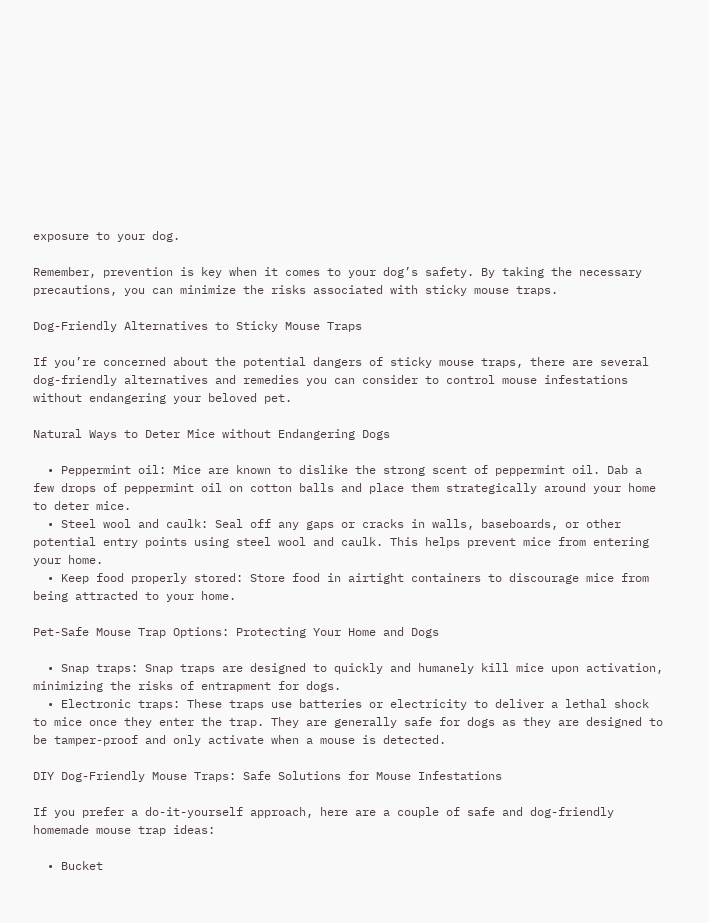exposure to your dog.

Remember, prevention is key when it comes to your dog’s safety. By taking the necessary precautions, you can minimize the risks associated with sticky mouse traps.

Dog-Friendly Alternatives to Sticky Mouse Traps

If you’re concerned about the potential dangers of sticky mouse traps, there are several dog-friendly alternatives and remedies you can consider to control mouse infestations without endangering your beloved pet.

Natural Ways to Deter Mice without Endangering Dogs

  • Peppermint oil: Mice are known to dislike the strong scent of peppermint oil. Dab a few drops of peppermint oil on cotton balls and place them strategically around your home to deter mice.
  • Steel wool and caulk: Seal off any gaps or cracks in walls, baseboards, or other potential entry points using steel wool and caulk. This helps prevent mice from entering your home.
  • Keep food properly stored: Store food in airtight containers to discourage mice from being attracted to your home.

Pet-Safe Mouse Trap Options: Protecting Your Home and Dogs

  • Snap traps: Snap traps are designed to quickly and humanely kill mice upon activation, minimizing the risks of entrapment for dogs.
  • Electronic traps: These traps use batteries or electricity to deliver a lethal shock to mice once they enter the trap. They are generally safe for dogs as they are designed to be tamper-proof and only activate when a mouse is detected.

DIY Dog-Friendly Mouse Traps: Safe Solutions for Mouse Infestations

If you prefer a do-it-yourself approach, here are a couple of safe and dog-friendly homemade mouse trap ideas:

  • Bucket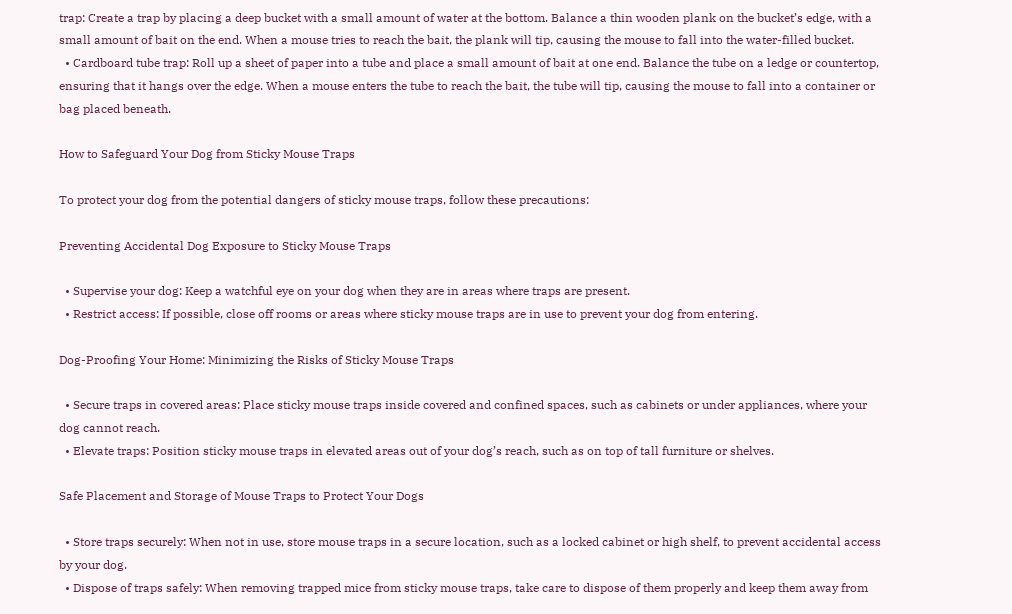trap: Create a trap by placing a deep bucket with a small amount of water at the bottom. Balance a thin wooden plank on the bucket’s edge, with a small amount of bait on the end. When a mouse tries to reach the bait, the plank will tip, causing the mouse to fall into the water-filled bucket.
  • Cardboard tube trap: Roll up a sheet of paper into a tube and place a small amount of bait at one end. Balance the tube on a ledge or countertop, ensuring that it hangs over the edge. When a mouse enters the tube to reach the bait, the tube will tip, causing the mouse to fall into a container or bag placed beneath.

How to Safeguard Your Dog from Sticky Mouse Traps

To protect your dog from the potential dangers of sticky mouse traps, follow these precautions:

Preventing Accidental Dog Exposure to Sticky Mouse Traps

  • Supervise your dog: Keep a watchful eye on your dog when they are in areas where traps are present.
  • Restrict access: If possible, close off rooms or areas where sticky mouse traps are in use to prevent your dog from entering.

Dog-Proofing Your Home: Minimizing the Risks of Sticky Mouse Traps

  • Secure traps in covered areas: Place sticky mouse traps inside covered and confined spaces, such as cabinets or under appliances, where your dog cannot reach.
  • Elevate traps: Position sticky mouse traps in elevated areas out of your dog’s reach, such as on top of tall furniture or shelves.

Safe Placement and Storage of Mouse Traps to Protect Your Dogs

  • Store traps securely: When not in use, store mouse traps in a secure location, such as a locked cabinet or high shelf, to prevent accidental access by your dog.
  • Dispose of traps safely: When removing trapped mice from sticky mouse traps, take care to dispose of them properly and keep them away from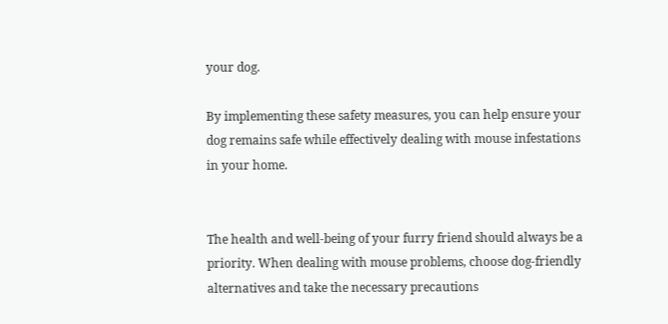your dog.

By implementing these safety measures, you can help ensure your dog remains safe while effectively dealing with mouse infestations in your home.


The health and well-being of your furry friend should always be a priority. When dealing with mouse problems, choose dog-friendly alternatives and take the necessary precautions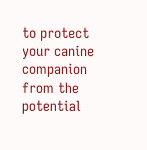to protect your canine companion from the potential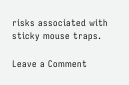risks associated with sticky mouse traps.

Leave a Comment